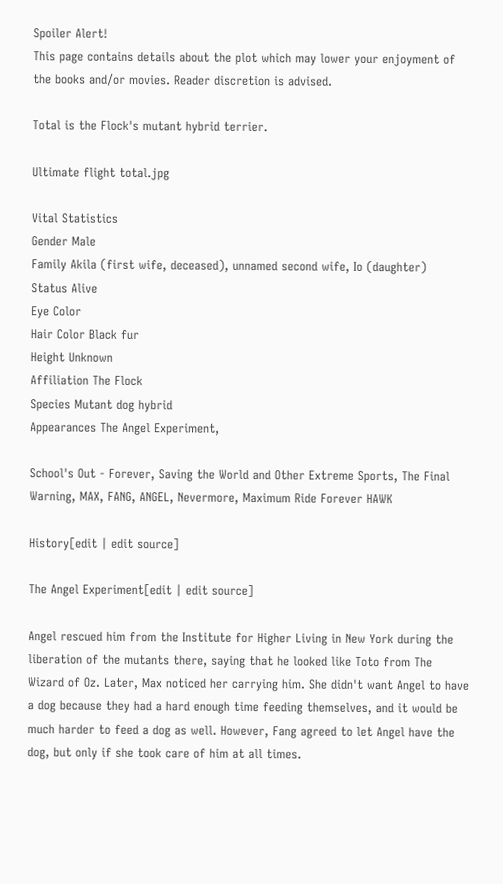Spoiler Alert!
This page contains details about the plot which may lower your enjoyment of the books and/or movies. Reader discretion is advised.

Total is the Flock's mutant hybrid terrier.

Ultimate flight total.jpg

Vital Statistics
Gender Male
Family Akila (first wife, deceased), unnamed second wife, Io (daughter)
Status Alive
Eye Color
Hair Color Black fur
Height Unknown
Affiliation The Flock
Species Mutant dog hybrid
Appearances The Angel Experiment,

School's Out - Forever, Saving the World and Other Extreme Sports, The Final Warning, MAX, FANG, ANGEL, Nevermore, Maximum Ride Forever HAWK

History[edit | edit source]

The Angel Experiment[edit | edit source]

Angel rescued him from the Institute for Higher Living in New York during the liberation of the mutants there, saying that he looked like Toto from The Wizard of Oz. Later, Max noticed her carrying him. She didn't want Angel to have a dog because they had a hard enough time feeding themselves, and it would be much harder to feed a dog as well. However, Fang agreed to let Angel have the dog, but only if she took care of him at all times.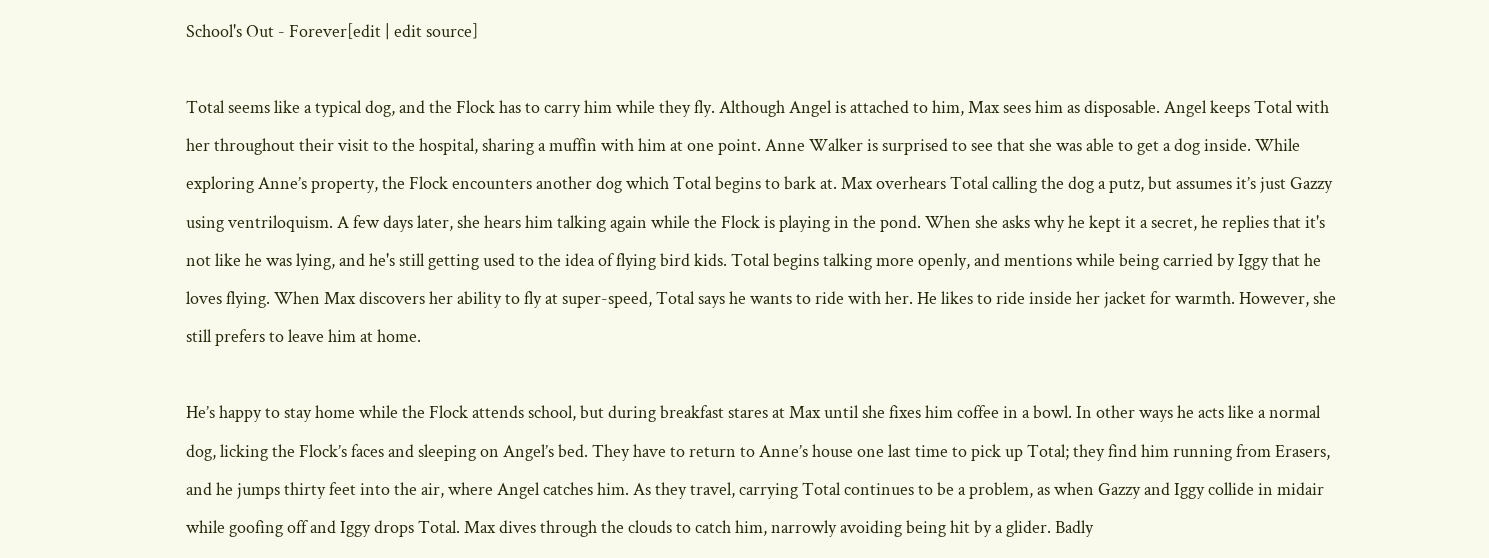School's Out - Forever[edit | edit source]

Total seems like a typical dog, and the Flock has to carry him while they fly. Although Angel is attached to him, Max sees him as disposable. Angel keeps Total with her throughout their visit to the hospital, sharing a muffin with him at one point. Anne Walker is surprised to see that she was able to get a dog inside. While exploring Anne’s property, the Flock encounters another dog which Total begins to bark at. Max overhears Total calling the dog a putz, but assumes it’s just Gazzy using ventriloquism. A few days later, she hears him talking again while the Flock is playing in the pond. When she asks why he kept it a secret, he replies that it's not like he was lying, and he's still getting used to the idea of flying bird kids. Total begins talking more openly, and mentions while being carried by Iggy that he loves flying. When Max discovers her ability to fly at super-speed, Total says he wants to ride with her. He likes to ride inside her jacket for warmth. However, she still prefers to leave him at home.

He’s happy to stay home while the Flock attends school, but during breakfast stares at Max until she fixes him coffee in a bowl. In other ways he acts like a normal dog, licking the Flock’s faces and sleeping on Angel’s bed. They have to return to Anne’s house one last time to pick up Total; they find him running from Erasers, and he jumps thirty feet into the air, where Angel catches him. As they travel, carrying Total continues to be a problem, as when Gazzy and Iggy collide in midair while goofing off and Iggy drops Total. Max dives through the clouds to catch him, narrowly avoiding being hit by a glider. Badly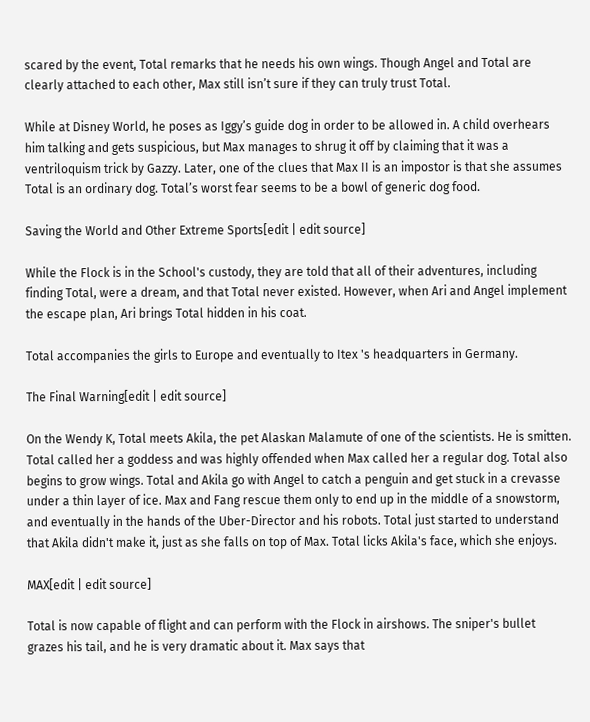scared by the event, Total remarks that he needs his own wings. Though Angel and Total are clearly attached to each other, Max still isn’t sure if they can truly trust Total.

While at Disney World, he poses as Iggy’s guide dog in order to be allowed in. A child overhears him talking and gets suspicious, but Max manages to shrug it off by claiming that it was a ventriloquism trick by Gazzy. Later, one of the clues that Max II is an impostor is that she assumes Total is an ordinary dog. Total’s worst fear seems to be a bowl of generic dog food.

Saving the World and Other Extreme Sports[edit | edit source]

While the Flock is in the School's custody, they are told that all of their adventures, including finding Total, were a dream, and that Total never existed. However, when Ari and Angel implement the escape plan, Ari brings Total hidden in his coat.

Total accompanies the girls to Europe and eventually to Itex 's headquarters in Germany.

The Final Warning[edit | edit source]

On the Wendy K, Total meets Akila, the pet Alaskan Malamute of one of the scientists. He is smitten. Total called her a goddess and was highly offended when Max called her a regular dog. Total also begins to grow wings. Total and Akila go with Angel to catch a penguin and get stuck in a crevasse under a thin layer of ice. Max and Fang rescue them only to end up in the middle of a snowstorm, and eventually in the hands of the Uber-Director and his robots. Total just started to understand that Akila didn't make it, just as she falls on top of Max. Total licks Akila's face, which she enjoys.

MAX[edit | edit source]

Total is now capable of flight and can perform with the Flock in airshows. The sniper's bullet grazes his tail, and he is very dramatic about it. Max says that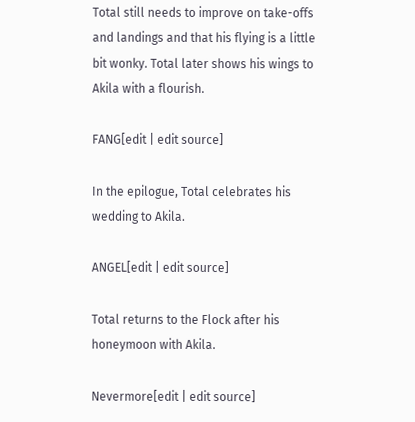Total still needs to improve on take-offs and landings and that his flying is a little bit wonky. Total later shows his wings to Akila with a flourish.

FANG[edit | edit source]

In the epilogue, Total celebrates his wedding to Akila.

ANGEL[edit | edit source]

Total returns to the Flock after his honeymoon with Akila.

Nevermore[edit | edit source]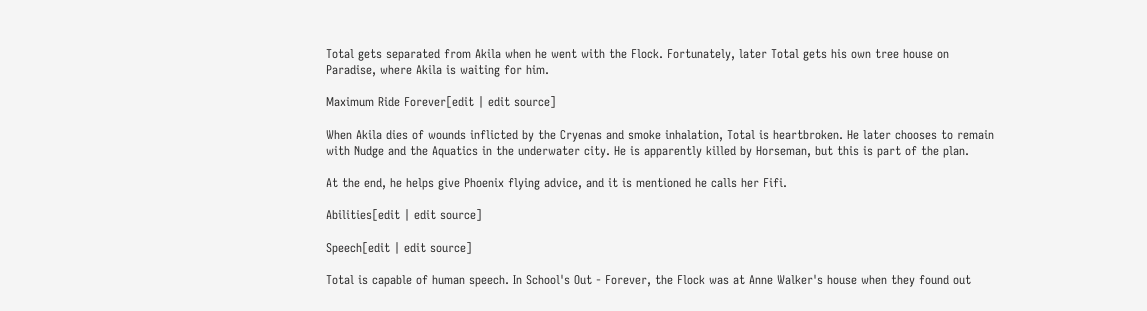Total gets separated from Akila when he went with the Flock. Fortunately, later Total gets his own tree house on Paradise, where Akila is waiting for him.

Maximum Ride Forever[edit | edit source]

When Akila dies of wounds inflicted by the Cryenas and smoke inhalation, Total is heartbroken. He later chooses to remain with Nudge and the Aquatics in the underwater city. He is apparently killed by Horseman, but this is part of the plan.

At the end, he helps give Phoenix flying advice, and it is mentioned he calls her Fifi.

Abilities[edit | edit source]

Speech[edit | edit source]

Total is capable of human speech. In School's Out - Forever, the Flock was at Anne Walker's house when they found out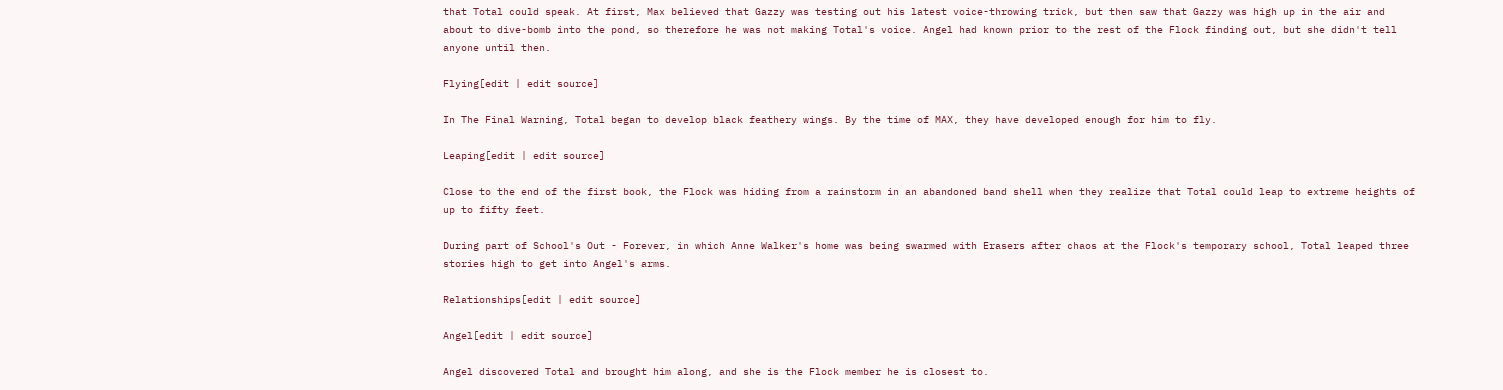that Total could speak. At first, Max believed that Gazzy was testing out his latest voice-throwing trick, but then saw that Gazzy was high up in the air and about to dive-bomb into the pond, so therefore he was not making Total's voice. Angel had known prior to the rest of the Flock finding out, but she didn't tell anyone until then.

Flying[edit | edit source]

In The Final Warning, Total began to develop black feathery wings. By the time of MAX, they have developed enough for him to fly.

Leaping[edit | edit source]

Close to the end of the first book, the Flock was hiding from a rainstorm in an abandoned band shell when they realize that Total could leap to extreme heights of up to fifty feet.

During part of School's Out - Forever, in which Anne Walker's home was being swarmed with Erasers after chaos at the Flock's temporary school, Total leaped three stories high to get into Angel's arms.

Relationships[edit | edit source]

Angel[edit | edit source]

Angel discovered Total and brought him along, and she is the Flock member he is closest to.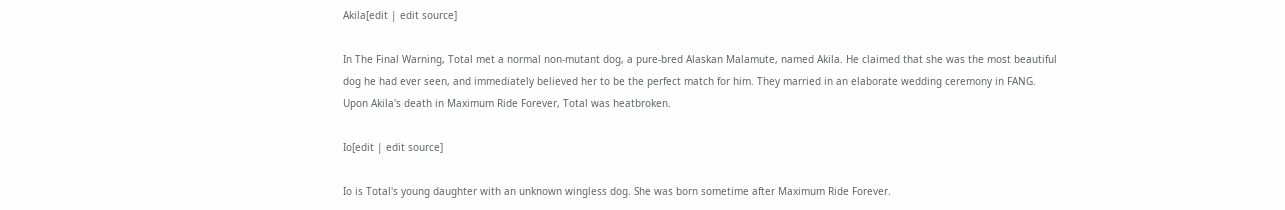Akila[edit | edit source]

In The Final Warning, Total met a normal non-mutant dog, a pure-bred Alaskan Malamute, named Akila. He claimed that she was the most beautiful dog he had ever seen, and immediately believed her to be the perfect match for him. They married in an elaborate wedding ceremony in FANG. Upon Akila's death in Maximum Ride Forever, Total was heatbroken.

Io[edit | edit source]

Io is Total's young daughter with an unknown wingless dog. She was born sometime after Maximum Ride Forever.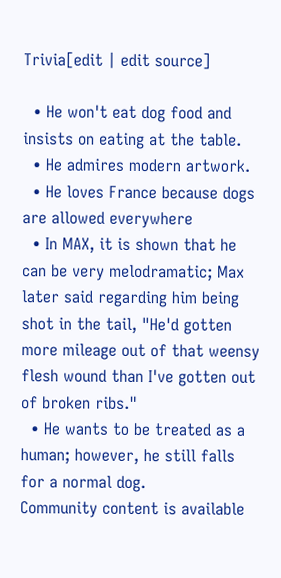Trivia[edit | edit source]

  • He won't eat dog food and insists on eating at the table.
  • He admires modern artwork.
  • He loves France because dogs are allowed everywhere
  • In MAX, it is shown that he can be very melodramatic; Max later said regarding him being shot in the tail, "He'd gotten more mileage out of that weensy flesh wound than I've gotten out of broken ribs."
  • He wants to be treated as a human; however, he still falls for a normal dog.
Community content is available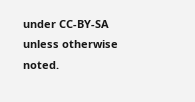under CC-BY-SA unless otherwise noted.